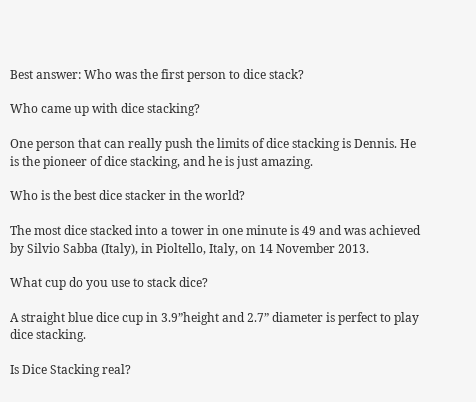Best answer: Who was the first person to dice stack?

Who came up with dice stacking?

One person that can really push the limits of dice stacking is Dennis. He is the pioneer of dice stacking, and he is just amazing.

Who is the best dice stacker in the world?

The most dice stacked into a tower in one minute is 49 and was achieved by Silvio Sabba (Italy), in Pioltello, Italy, on 14 November 2013.

What cup do you use to stack dice?

A straight blue dice cup in 3.9”height and 2.7” diameter is perfect to play dice stacking.

Is Dice Stacking real?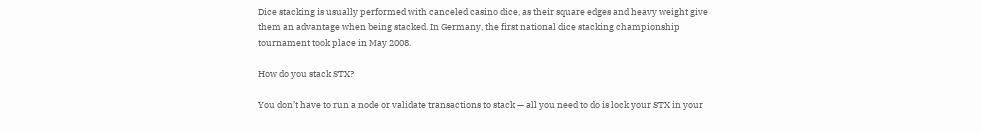Dice stacking is usually performed with canceled casino dice, as their square edges and heavy weight give them an advantage when being stacked. In Germany, the first national dice stacking championship tournament took place in May 2008.

How do you stack STX?

You don’t have to run a node or validate transactions to stack — all you need to do is lock your STX in your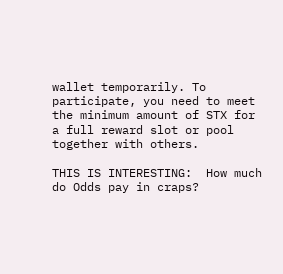wallet temporarily. To participate, you need to meet the minimum amount of STX for a full reward slot or pool together with others.

THIS IS INTERESTING:  How much do Odds pay in craps?